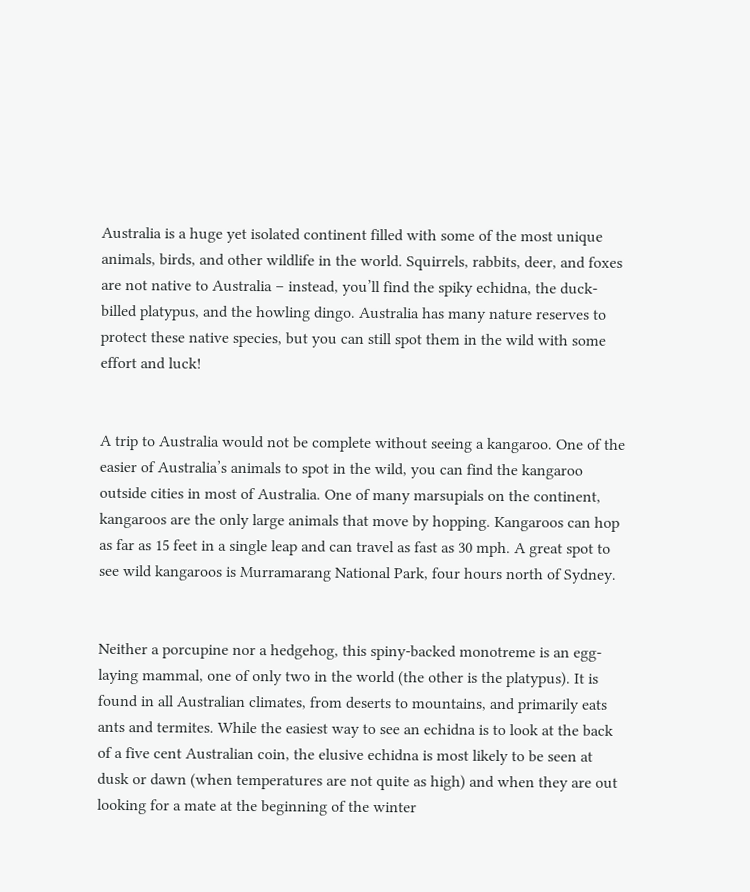Australia is a huge yet isolated continent filled with some of the most unique animals, birds, and other wildlife in the world. Squirrels, rabbits, deer, and foxes are not native to Australia – instead, you’ll find the spiky echidna, the duck-billed platypus, and the howling dingo. Australia has many nature reserves to protect these native species, but you can still spot them in the wild with some effort and luck!


A trip to Australia would not be complete without seeing a kangaroo. One of the easier of Australia’s animals to spot in the wild, you can find the kangaroo outside cities in most of Australia. One of many marsupials on the continent, kangaroos are the only large animals that move by hopping. Kangaroos can hop as far as 15 feet in a single leap and can travel as fast as 30 mph. A great spot to see wild kangaroos is Murramarang National Park, four hours north of Sydney.


Neither a porcupine nor a hedgehog, this spiny-backed monotreme is an egg-laying mammal, one of only two in the world (the other is the platypus). It is found in all Australian climates, from deserts to mountains, and primarily eats ants and termites. While the easiest way to see an echidna is to look at the back of a five cent Australian coin, the elusive echidna is most likely to be seen at dusk or dawn (when temperatures are not quite as high) and when they are out looking for a mate at the beginning of the winter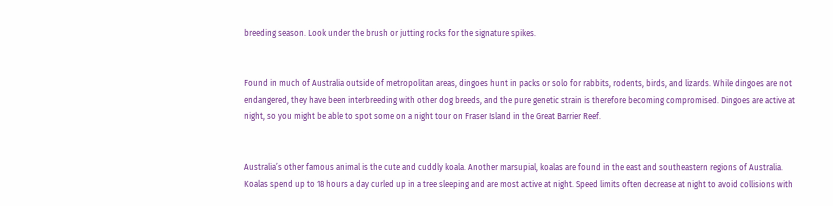breeding season. Look under the brush or jutting rocks for the signature spikes.


Found in much of Australia outside of metropolitan areas, dingoes hunt in packs or solo for rabbits, rodents, birds, and lizards. While dingoes are not endangered, they have been interbreeding with other dog breeds, and the pure genetic strain is therefore becoming compromised. Dingoes are active at night, so you might be able to spot some on a night tour on Fraser Island in the Great Barrier Reef.


Australia’s other famous animal is the cute and cuddly koala. Another marsupial, koalas are found in the east and southeastern regions of Australia. Koalas spend up to 18 hours a day curled up in a tree sleeping and are most active at night. Speed limits often decrease at night to avoid collisions with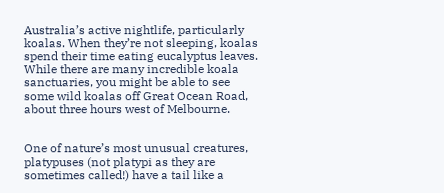Australia’s active nightlife, particularly koalas. When they’re not sleeping, koalas spend their time eating eucalyptus leaves. While there are many incredible koala sanctuaries, you might be able to see some wild koalas off Great Ocean Road, about three hours west of Melbourne.


One of nature’s most unusual creatures, platypuses (not platypi as they are sometimes called!) have a tail like a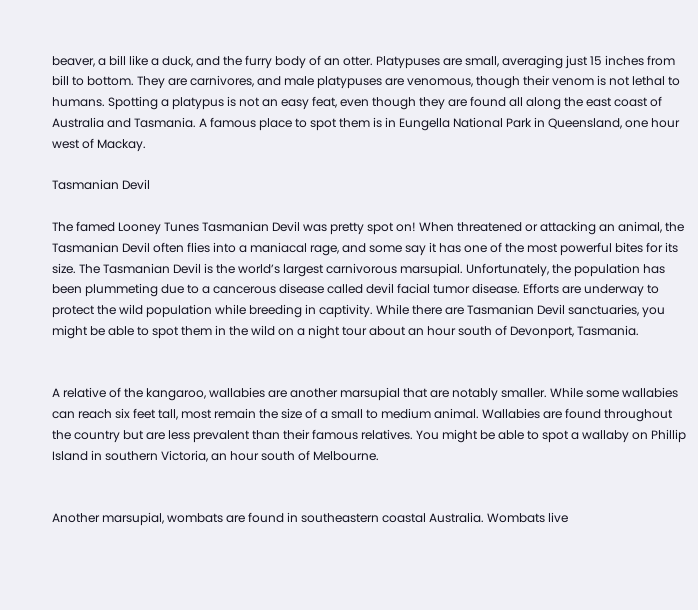beaver, a bill like a duck, and the furry body of an otter. Platypuses are small, averaging just 15 inches from bill to bottom. They are carnivores, and male platypuses are venomous, though their venom is not lethal to humans. Spotting a platypus is not an easy feat, even though they are found all along the east coast of Australia and Tasmania. A famous place to spot them is in Eungella National Park in Queensland, one hour west of Mackay.

Tasmanian Devil

The famed Looney Tunes Tasmanian Devil was pretty spot on! When threatened or attacking an animal, the Tasmanian Devil often flies into a maniacal rage, and some say it has one of the most powerful bites for its size. The Tasmanian Devil is the world’s largest carnivorous marsupial. Unfortunately, the population has been plummeting due to a cancerous disease called devil facial tumor disease. Efforts are underway to protect the wild population while breeding in captivity. While there are Tasmanian Devil sanctuaries, you might be able to spot them in the wild on a night tour about an hour south of Devonport, Tasmania.


A relative of the kangaroo, wallabies are another marsupial that are notably smaller. While some wallabies can reach six feet tall, most remain the size of a small to medium animal. Wallabies are found throughout the country but are less prevalent than their famous relatives. You might be able to spot a wallaby on Phillip Island in southern Victoria, an hour south of Melbourne.


Another marsupial, wombats are found in southeastern coastal Australia. Wombats live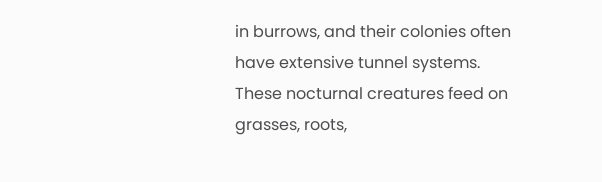in burrows, and their colonies often have extensive tunnel systems. These nocturnal creatures feed on grasses, roots,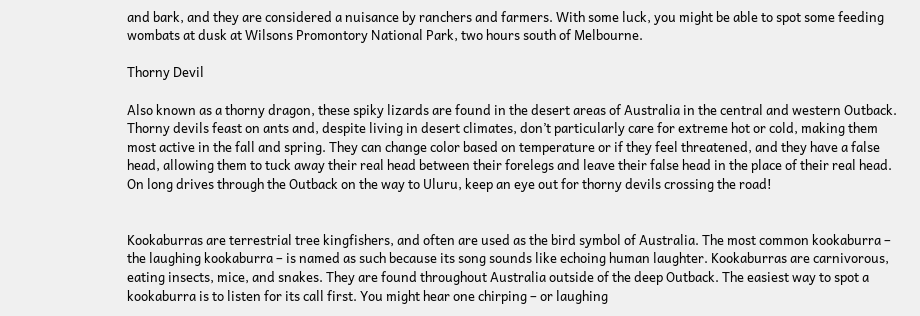and bark, and they are considered a nuisance by ranchers and farmers. With some luck, you might be able to spot some feeding wombats at dusk at Wilsons Promontory National Park, two hours south of Melbourne.

Thorny Devil

Also known as a thorny dragon, these spiky lizards are found in the desert areas of Australia in the central and western Outback. Thorny devils feast on ants and, despite living in desert climates, don’t particularly care for extreme hot or cold, making them most active in the fall and spring. They can change color based on temperature or if they feel threatened, and they have a false head, allowing them to tuck away their real head between their forelegs and leave their false head in the place of their real head. On long drives through the Outback on the way to Uluru, keep an eye out for thorny devils crossing the road!


Kookaburras are terrestrial tree kingfishers, and often are used as the bird symbol of Australia. The most common kookaburra – the laughing kookaburra – is named as such because its song sounds like echoing human laughter. Kookaburras are carnivorous, eating insects, mice, and snakes. They are found throughout Australia outside of the deep Outback. The easiest way to spot a kookaburra is to listen for its call first. You might hear one chirping – or laughing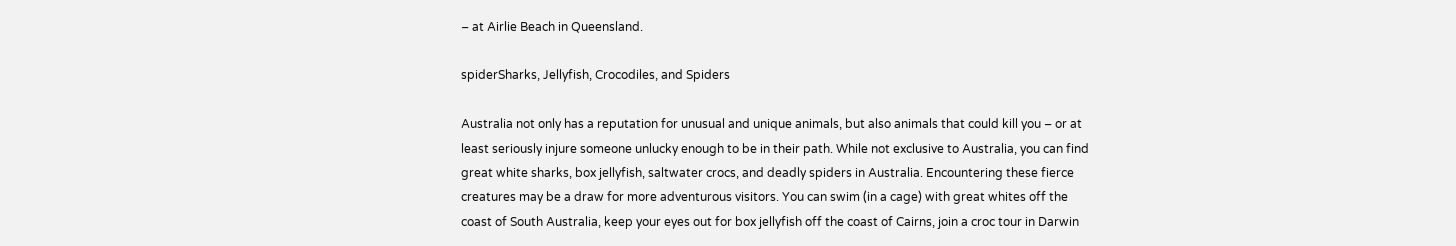– at Airlie Beach in Queensland.

spiderSharks, Jellyfish, Crocodiles, and Spiders

Australia not only has a reputation for unusual and unique animals, but also animals that could kill you – or at least seriously injure someone unlucky enough to be in their path. While not exclusive to Australia, you can find great white sharks, box jellyfish, saltwater crocs, and deadly spiders in Australia. Encountering these fierce creatures may be a draw for more adventurous visitors. You can swim (in a cage) with great whites off the coast of South Australia, keep your eyes out for box jellyfish off the coast of Cairns, join a croc tour in Darwin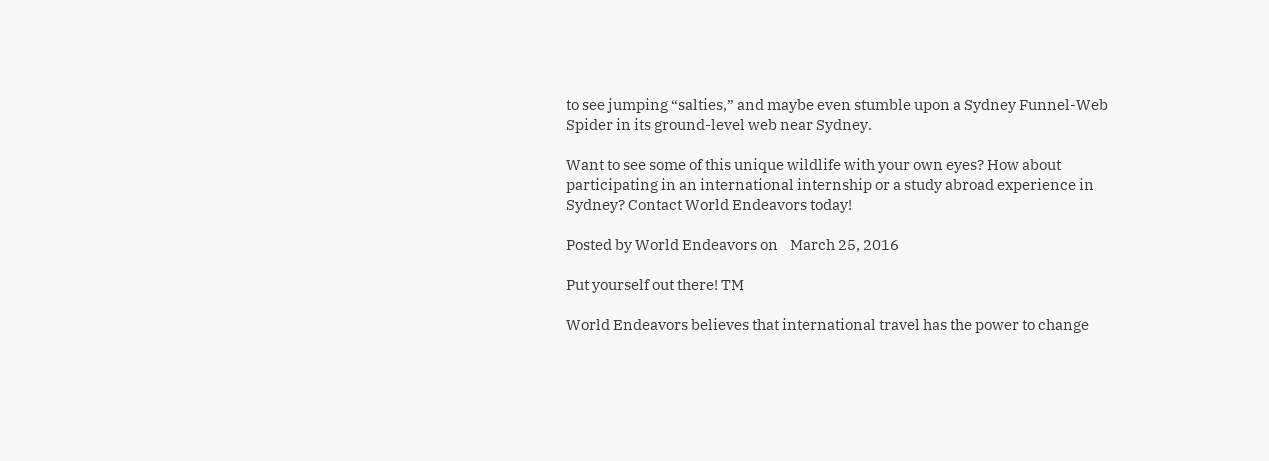to see jumping “salties,” and maybe even stumble upon a Sydney Funnel-Web Spider in its ground-level web near Sydney.

Want to see some of this unique wildlife with your own eyes? How about participating in an international internship or a study abroad experience in Sydney? Contact World Endeavors today!

Posted by World Endeavors on    March 25, 2016

Put yourself out there! TM

World Endeavors believes that international travel has the power to change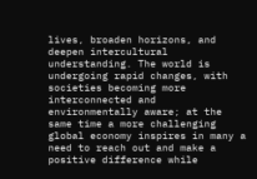lives, broaden horizons, and deepen intercultural understanding. The world is undergoing rapid changes, with societies becoming more interconnected and environmentally aware; at the same time a more challenging global economy inspires in many a need to reach out and make a positive difference while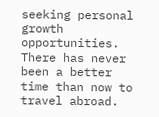seeking personal growth opportunities. There has never been a better time than now to travel abroad.